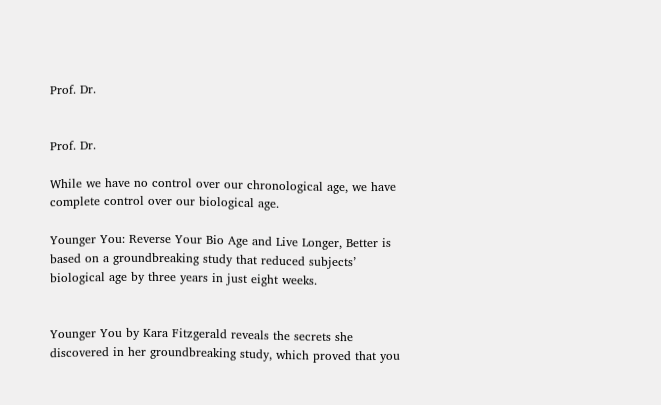Prof. Dr.


Prof. Dr.

While we have no control over our chronological age, we have complete control over our biological age.

Younger You: Reverse Your Bio Age and Live Longer, Better is based on a groundbreaking study that reduced subjects’ biological age by three years in just eight weeks.


Younger You by Kara Fitzgerald reveals the secrets she discovered in her groundbreaking study, which proved that you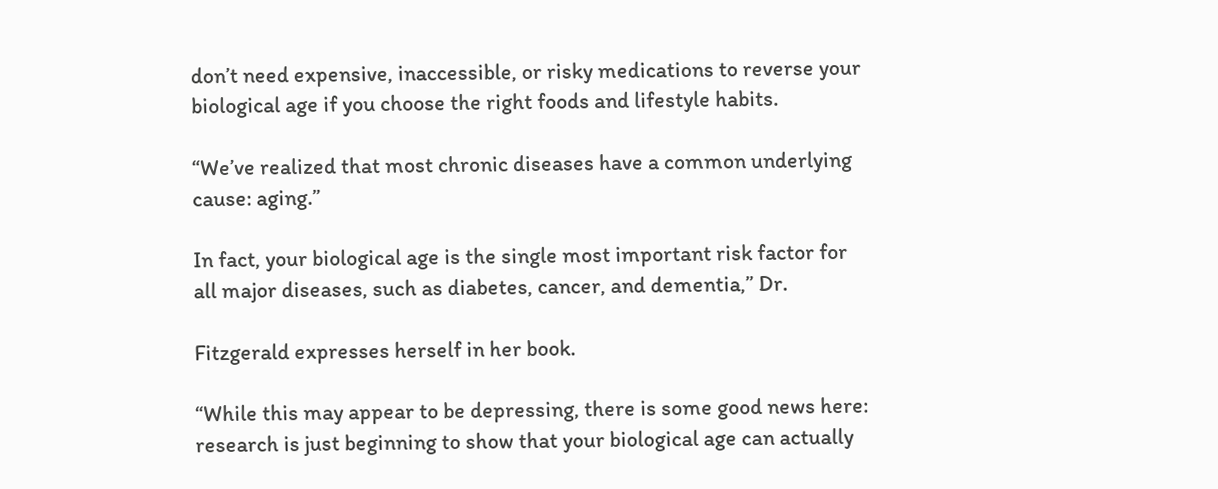don’t need expensive, inaccessible, or risky medications to reverse your biological age if you choose the right foods and lifestyle habits.

“We’ve realized that most chronic diseases have a common underlying cause: aging.”

In fact, your biological age is the single most important risk factor for all major diseases, such as diabetes, cancer, and dementia,” Dr.

Fitzgerald expresses herself in her book.

“While this may appear to be depressing, there is some good news here: research is just beginning to show that your biological age can actually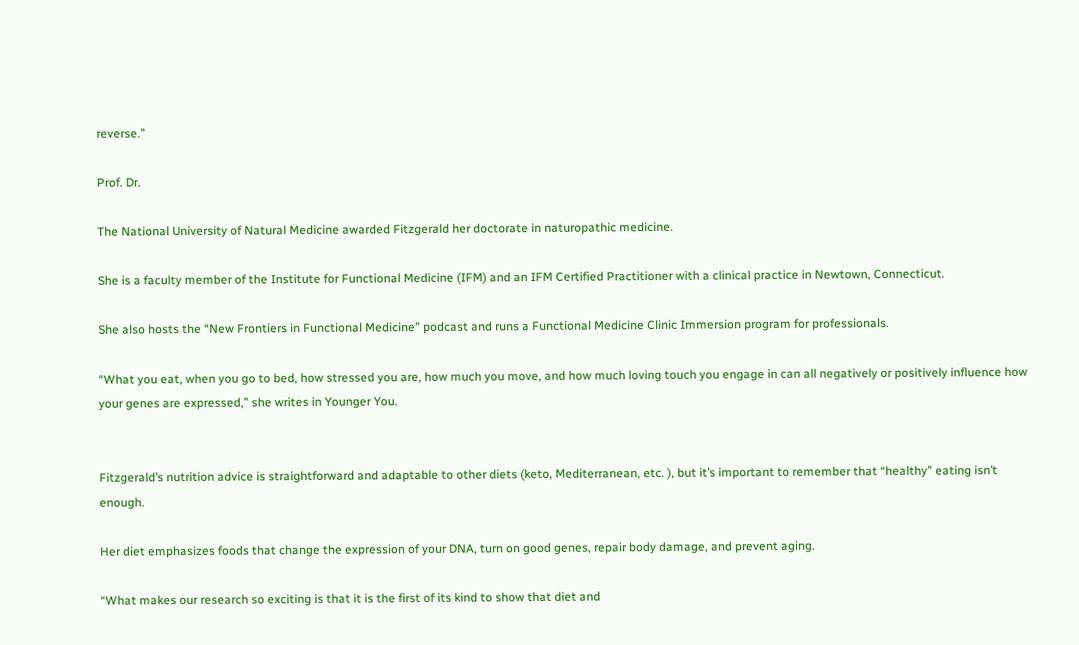reverse.”

Prof. Dr.

The National University of Natural Medicine awarded Fitzgerald her doctorate in naturopathic medicine.

She is a faculty member of the Institute for Functional Medicine (IFM) and an IFM Certified Practitioner with a clinical practice in Newtown, Connecticut.

She also hosts the “New Frontiers in Functional Medicine” podcast and runs a Functional Medicine Clinic Immersion program for professionals.

“What you eat, when you go to bed, how stressed you are, how much you move, and how much loving touch you engage in can all negatively or positively influence how your genes are expressed,” she writes in Younger You.


Fitzgerald’s nutrition advice is straightforward and adaptable to other diets (keto, Mediterranean, etc. ), but it’s important to remember that “healthy” eating isn’t enough.

Her diet emphasizes foods that change the expression of your DNA, turn on good genes, repair body damage, and prevent aging.

“What makes our research so exciting is that it is the first of its kind to show that diet and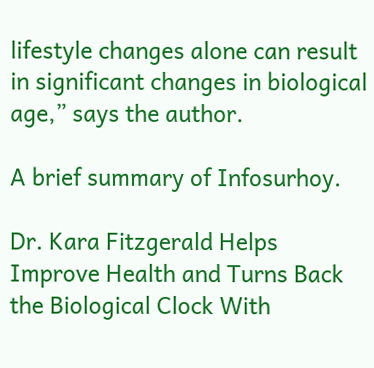lifestyle changes alone can result in significant changes in biological age,” says the author.

A brief summary of Infosurhoy.

Dr. Kara Fitzgerald Helps Improve Health and Turns Back the Biological Clock With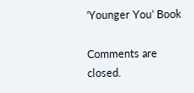‘Younger You’ Book

Comments are closed.